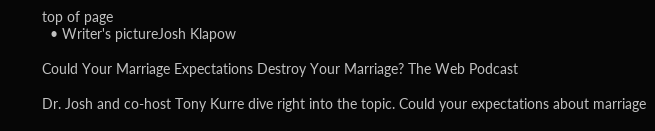top of page
  • Writer's pictureJosh Klapow

Could Your Marriage Expectations Destroy Your Marriage? The Web Podcast

Dr. Josh and co-host Tony Kurre dive right into the topic. Could your expectations about marriage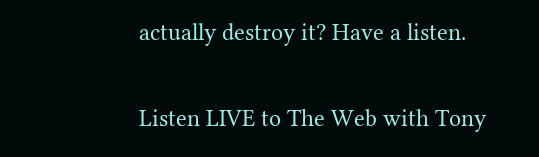actually destroy it? Have a listen.

Listen LIVE to The Web with Tony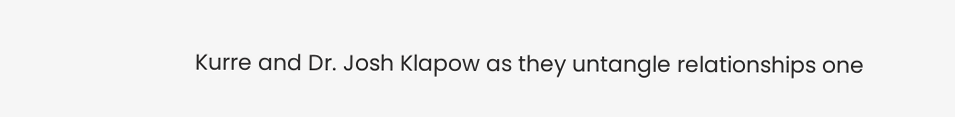Kurre and Dr. Josh Klapow as they untangle relationships one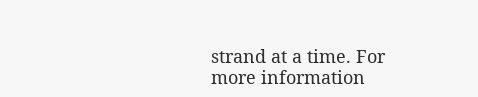strand at a time. For more information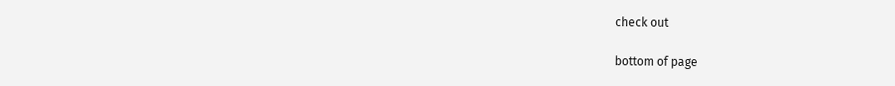check out

bottom of page